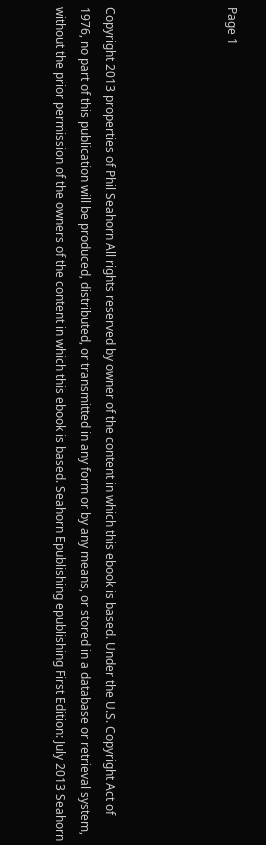Page 1




Copyright 2013 properties of Phil Seahorn All rights reserved by owner of the content in which this ebook is based. Under the U.S. Copyright Act of 1976, no part of this publication will be produced, distributed, or transmitted in any form or by any means, or stored in a database or retrieval system, without the prior permission of the owners of the content in which this ebook is based. Seahorn Epublishing epublishing First Edition: July 2013 Seahorn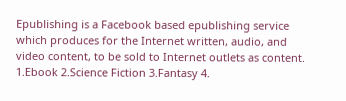Epublishing is a Facebook based epublishing service which produces for the Internet written, audio, and video content, to be sold to Internet outlets as content. 1.Ebook 2.Science Fiction 3.Fantasy 4.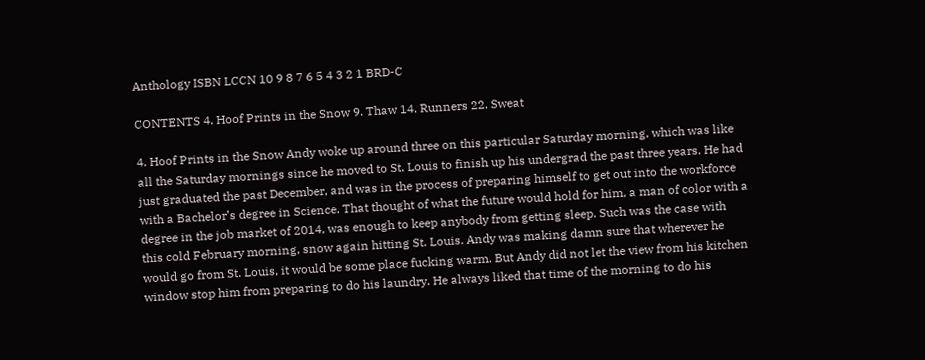Anthology ISBN LCCN 10 9 8 7 6 5 4 3 2 1 BRD-C

CONTENTS 4. Hoof Prints in the Snow 9. Thaw 14. Runners 22. Sweat

4. Hoof Prints in the Snow Andy woke up around three on this particular Saturday morning, which was like all the Saturday mornings since he moved to St. Louis to finish up his undergrad the past three years. He had just graduated the past December, and was in the process of preparing himself to get out into the workforce with a Bachelor’s degree in Science. That thought of what the future would hold for him, a man of color with a degree in the job market of 2014, was enough to keep anybody from getting sleep. Such was the case with this cold February morning, snow again hitting St. Louis. Andy was making damn sure that wherever he would go from St. Louis, it would be some place fucking warm. But Andy did not let the view from his kitchen window stop him from preparing to do his laundry. He always liked that time of the morning to do his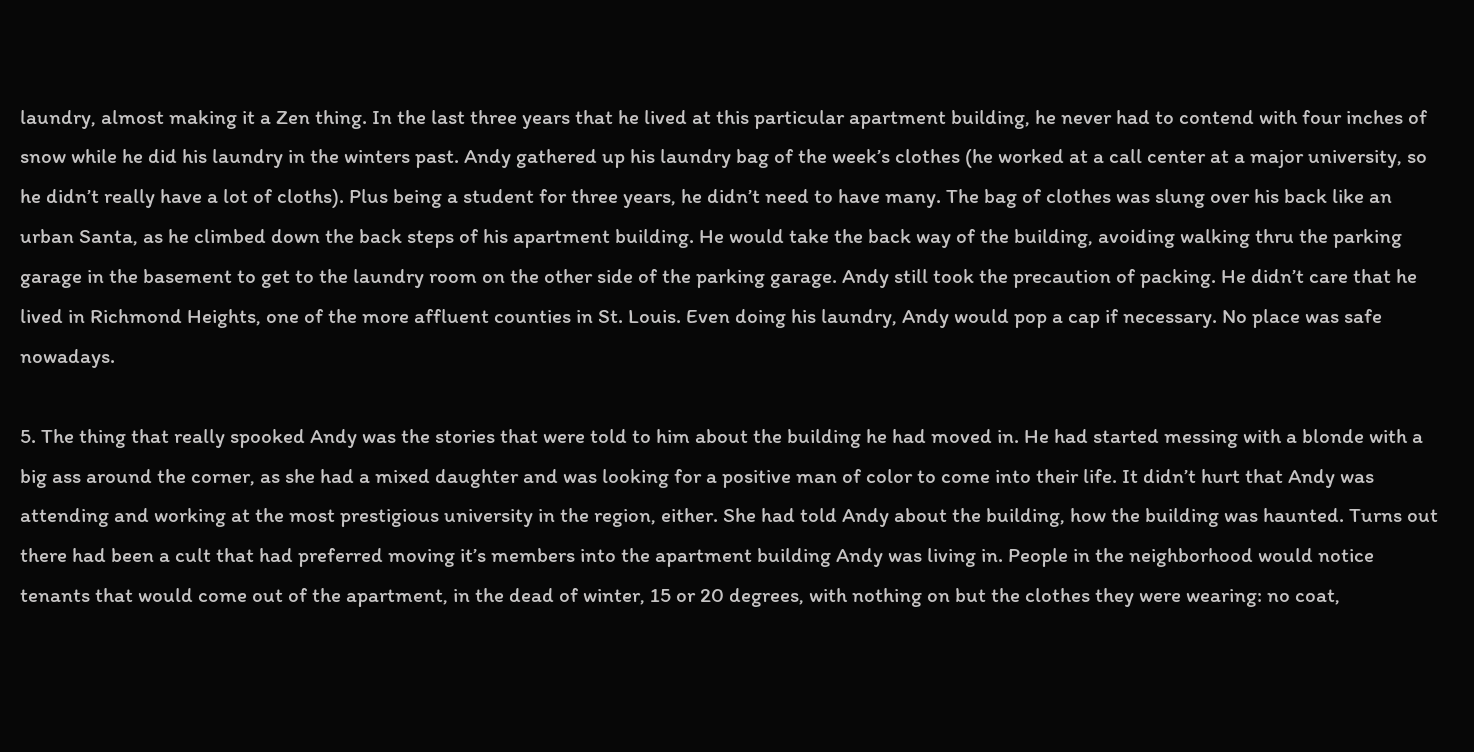laundry, almost making it a Zen thing. In the last three years that he lived at this particular apartment building, he never had to contend with four inches of snow while he did his laundry in the winters past. Andy gathered up his laundry bag of the week’s clothes (he worked at a call center at a major university, so he didn’t really have a lot of cloths). Plus being a student for three years, he didn’t need to have many. The bag of clothes was slung over his back like an urban Santa, as he climbed down the back steps of his apartment building. He would take the back way of the building, avoiding walking thru the parking garage in the basement to get to the laundry room on the other side of the parking garage. Andy still took the precaution of packing. He didn’t care that he lived in Richmond Heights, one of the more affluent counties in St. Louis. Even doing his laundry, Andy would pop a cap if necessary. No place was safe nowadays.

5. The thing that really spooked Andy was the stories that were told to him about the building he had moved in. He had started messing with a blonde with a big ass around the corner, as she had a mixed daughter and was looking for a positive man of color to come into their life. It didn’t hurt that Andy was attending and working at the most prestigious university in the region, either. She had told Andy about the building, how the building was haunted. Turns out there had been a cult that had preferred moving it’s members into the apartment building Andy was living in. People in the neighborhood would notice tenants that would come out of the apartment, in the dead of winter, 15 or 20 degrees, with nothing on but the clothes they were wearing: no coat,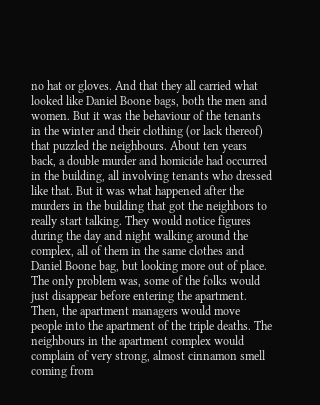no hat or gloves. And that they all carried what looked like Daniel Boone bags, both the men and women. But it was the behaviour of the tenants in the winter and their clothing (or lack thereof) that puzzled the neighbours. About ten years back, a double murder and homicide had occurred in the building, all involving tenants who dressed like that. But it was what happened after the murders in the building that got the neighbors to really start talking. They would notice figures during the day and night walking around the complex, all of them in the same clothes and Daniel Boone bag, but looking more out of place. The only problem was, some of the folks would just disappear before entering the apartment. Then, the apartment managers would move people into the apartment of the triple deaths. The neighbours in the apartment complex would complain of very strong, almost cinnamon smell coming from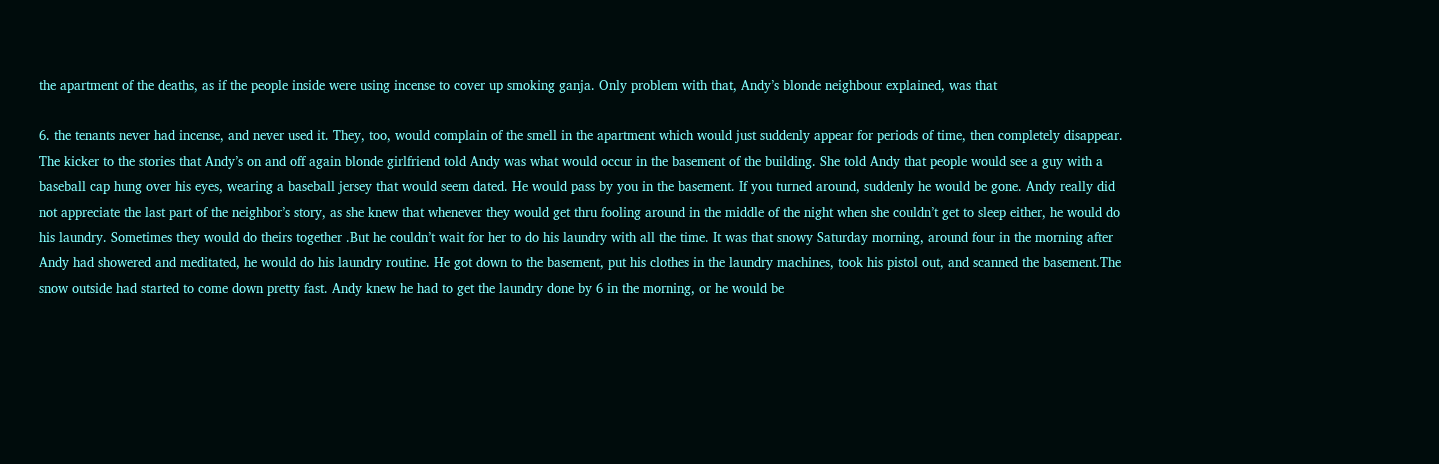the apartment of the deaths, as if the people inside were using incense to cover up smoking ganja. Only problem with that, Andy’s blonde neighbour explained, was that

6. the tenants never had incense, and never used it. They, too, would complain of the smell in the apartment which would just suddenly appear for periods of time, then completely disappear. The kicker to the stories that Andy’s on and off again blonde girlfriend told Andy was what would occur in the basement of the building. She told Andy that people would see a guy with a baseball cap hung over his eyes, wearing a baseball jersey that would seem dated. He would pass by you in the basement. If you turned around, suddenly he would be gone. Andy really did not appreciate the last part of the neighbor’s story, as she knew that whenever they would get thru fooling around in the middle of the night when she couldn’t get to sleep either, he would do his laundry. Sometimes they would do theirs together .But he couldn’t wait for her to do his laundry with all the time. It was that snowy Saturday morning, around four in the morning after Andy had showered and meditated, he would do his laundry routine. He got down to the basement, put his clothes in the laundry machines, took his pistol out, and scanned the basement.The snow outside had started to come down pretty fast. Andy knew he had to get the laundry done by 6 in the morning, or he would be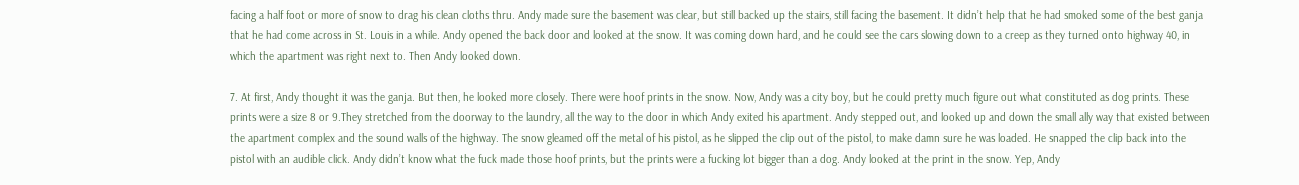facing a half foot or more of snow to drag his clean cloths thru. Andy made sure the basement was clear, but still backed up the stairs, still facing the basement. It didn’t help that he had smoked some of the best ganja that he had come across in St. Louis in a while. Andy opened the back door and looked at the snow. It was coming down hard, and he could see the cars slowing down to a creep as they turned onto highway 40, in which the apartment was right next to. Then Andy looked down.

7. At first, Andy thought it was the ganja. But then, he looked more closely. There were hoof prints in the snow. Now, Andy was a city boy, but he could pretty much figure out what constituted as dog prints. These prints were a size 8 or 9.They stretched from the doorway to the laundry, all the way to the door in which Andy exited his apartment. Andy stepped out, and looked up and down the small ally way that existed between the apartment complex and the sound walls of the highway. The snow gleamed off the metal of his pistol, as he slipped the clip out of the pistol, to make damn sure he was loaded. He snapped the clip back into the pistol with an audible click. Andy didn’t know what the fuck made those hoof prints, but the prints were a fucking lot bigger than a dog. Andy looked at the print in the snow. Yep, Andy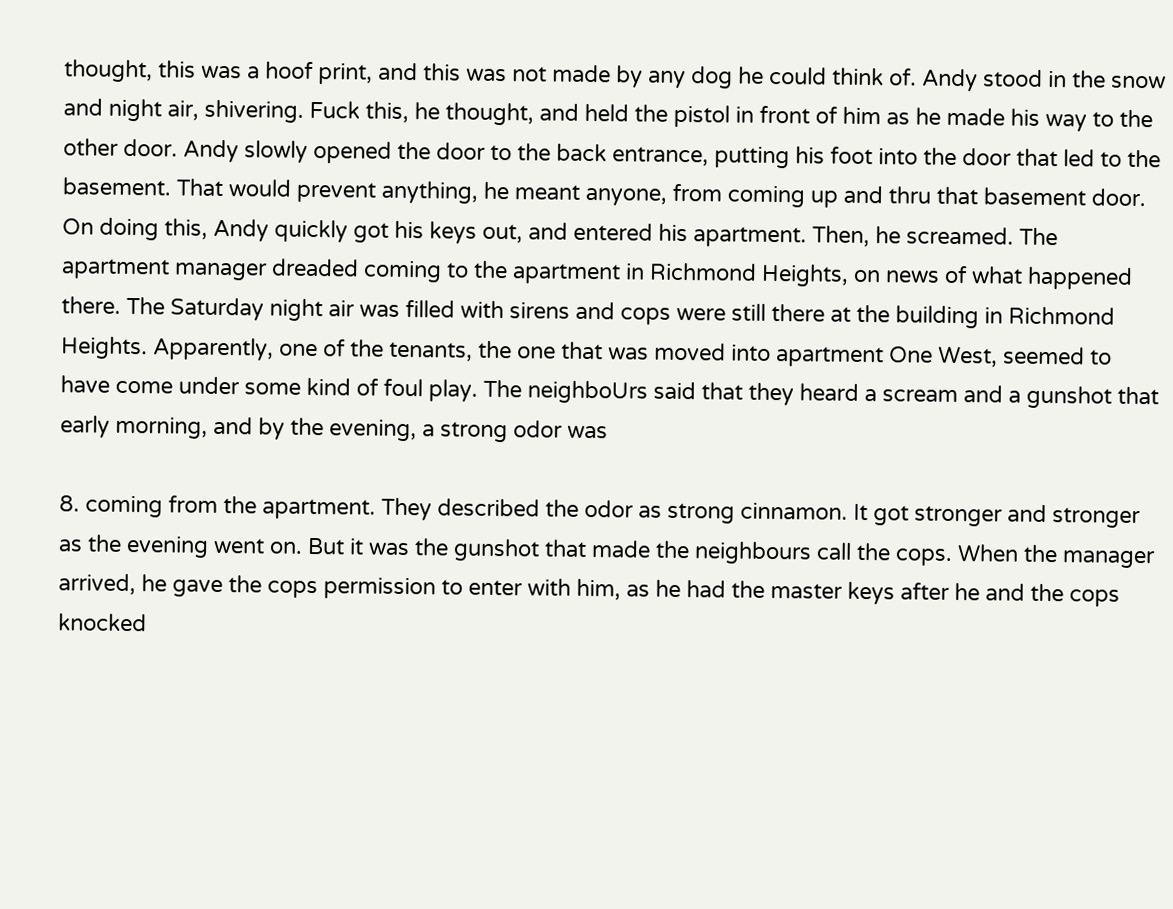thought, this was a hoof print, and this was not made by any dog he could think of. Andy stood in the snow and night air, shivering. Fuck this, he thought, and held the pistol in front of him as he made his way to the other door. Andy slowly opened the door to the back entrance, putting his foot into the door that led to the basement. That would prevent anything, he meant anyone, from coming up and thru that basement door. On doing this, Andy quickly got his keys out, and entered his apartment. Then, he screamed. The apartment manager dreaded coming to the apartment in Richmond Heights, on news of what happened there. The Saturday night air was filled with sirens and cops were still there at the building in Richmond Heights. Apparently, one of the tenants, the one that was moved into apartment One West, seemed to have come under some kind of foul play. The neighboUrs said that they heard a scream and a gunshot that early morning, and by the evening, a strong odor was

8. coming from the apartment. They described the odor as strong cinnamon. It got stronger and stronger as the evening went on. But it was the gunshot that made the neighbours call the cops. When the manager arrived, he gave the cops permission to enter with him, as he had the master keys after he and the cops knocked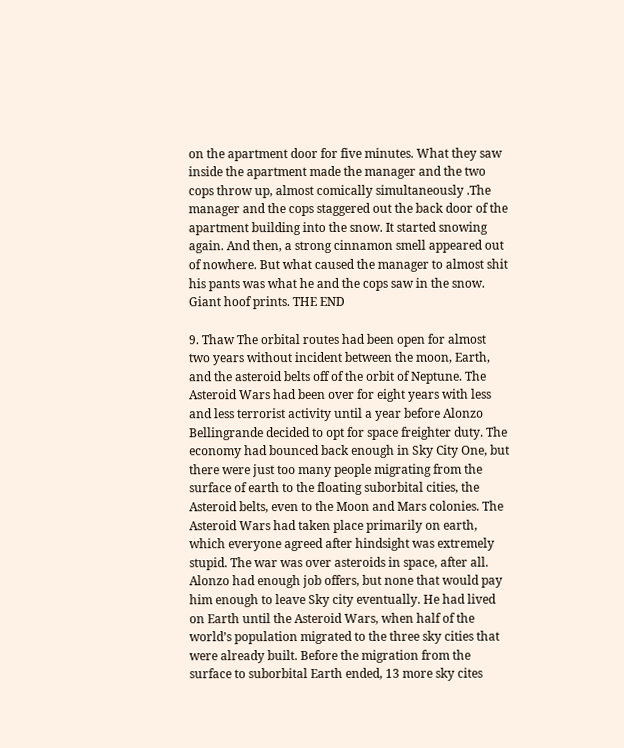on the apartment door for five minutes. What they saw inside the apartment made the manager and the two cops throw up, almost comically simultaneously .The manager and the cops staggered out the back door of the apartment building into the snow. It started snowing again. And then, a strong cinnamon smell appeared out of nowhere. But what caused the manager to almost shit his pants was what he and the cops saw in the snow. Giant hoof prints. THE END

9. Thaw The orbital routes had been open for almost two years without incident between the moon, Earth, and the asteroid belts off of the orbit of Neptune. The Asteroid Wars had been over for eight years with less and less terrorist activity until a year before Alonzo Bellingrande decided to opt for space freighter duty. The economy had bounced back enough in Sky City One, but there were just too many people migrating from the surface of earth to the floating suborbital cities, the Asteroid belts, even to the Moon and Mars colonies. The Asteroid Wars had taken place primarily on earth, which everyone agreed after hindsight was extremely stupid. The war was over asteroids in space, after all. Alonzo had enough job offers, but none that would pay him enough to leave Sky city eventually. He had lived on Earth until the Asteroid Wars, when half of the world’s population migrated to the three sky cities that were already built. Before the migration from the surface to suborbital Earth ended, 13 more sky cites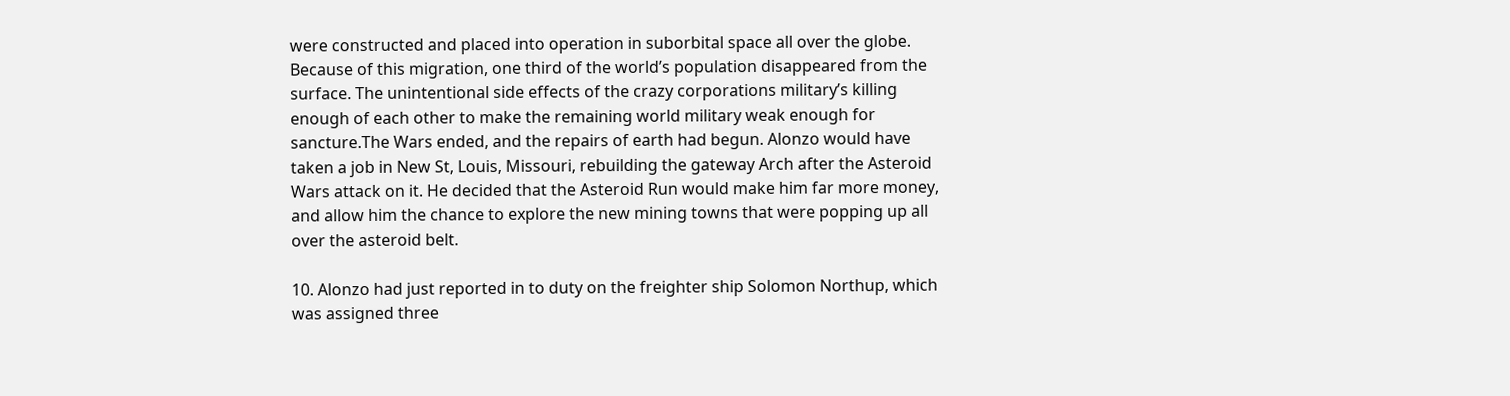were constructed and placed into operation in suborbital space all over the globe. Because of this migration, one third of the world’s population disappeared from the surface. The unintentional side effects of the crazy corporations military’s killing enough of each other to make the remaining world military weak enough for sancture.The Wars ended, and the repairs of earth had begun. Alonzo would have taken a job in New St, Louis, Missouri, rebuilding the gateway Arch after the Asteroid Wars attack on it. He decided that the Asteroid Run would make him far more money, and allow him the chance to explore the new mining towns that were popping up all over the asteroid belt.

10. Alonzo had just reported in to duty on the freighter ship Solomon Northup, which was assigned three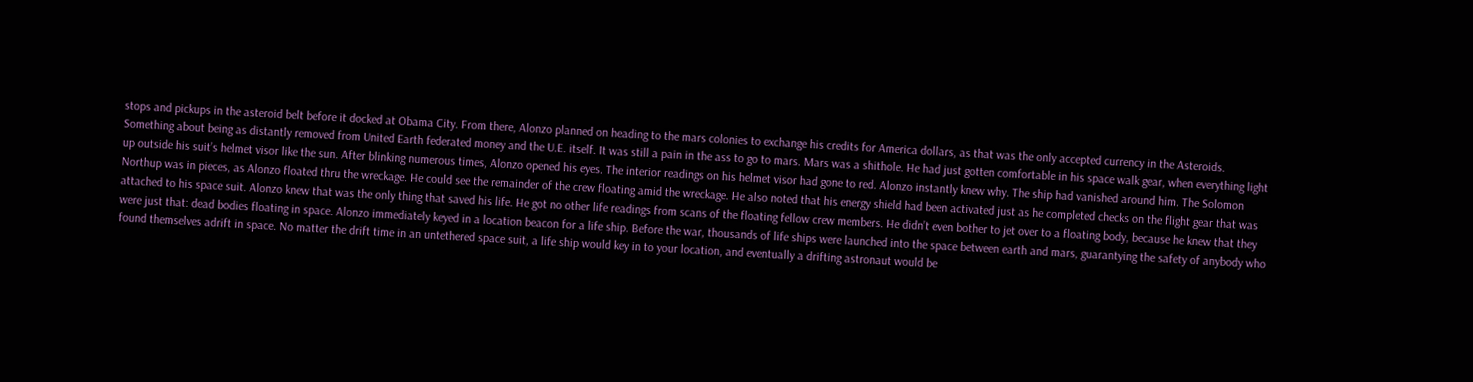stops and pickups in the asteroid belt before it docked at Obama City. From there, Alonzo planned on heading to the mars colonies to exchange his credits for America dollars, as that was the only accepted currency in the Asteroids. Something about being as distantly removed from United Earth federated money and the U.E. itself. It was still a pain in the ass to go to mars. Mars was a shithole. He had just gotten comfortable in his space walk gear, when everything light up outside his suit’s helmet visor like the sun. After blinking numerous times, Alonzo opened his eyes. The interior readings on his helmet visor had gone to red. Alonzo instantly knew why. The ship had vanished around him. The Solomon Northup was in pieces, as Alonzo floated thru the wreckage. He could see the remainder of the crew floating amid the wreckage. He also noted that his energy shield had been activated just as he completed checks on the flight gear that was attached to his space suit. Alonzo knew that was the only thing that saved his life. He got no other life readings from scans of the floating fellow crew members. He didn’t even bother to jet over to a floating body, because he knew that they were just that: dead bodies floating in space. Alonzo immediately keyed in a location beacon for a life ship. Before the war, thousands of life ships were launched into the space between earth and mars, guarantying the safety of anybody who found themselves adrift in space. No matter the drift time in an untethered space suit, a life ship would key in to your location, and eventually a drifting astronaut would be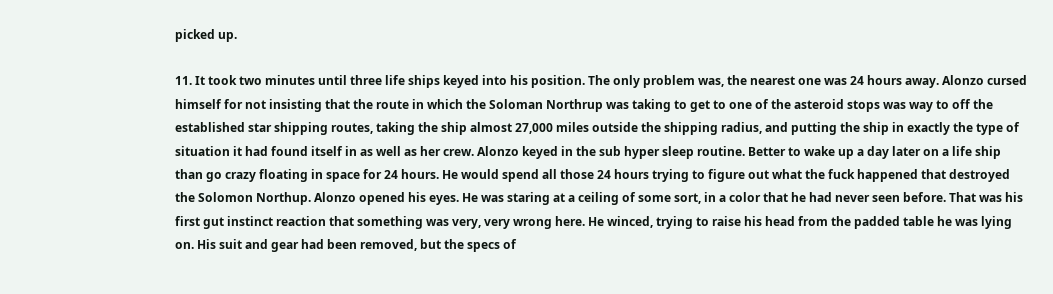picked up.

11. It took two minutes until three life ships keyed into his position. The only problem was, the nearest one was 24 hours away. Alonzo cursed himself for not insisting that the route in which the Soloman Northrup was taking to get to one of the asteroid stops was way to off the established star shipping routes, taking the ship almost 27,000 miles outside the shipping radius, and putting the ship in exactly the type of situation it had found itself in as well as her crew. Alonzo keyed in the sub hyper sleep routine. Better to wake up a day later on a life ship than go crazy floating in space for 24 hours. He would spend all those 24 hours trying to figure out what the fuck happened that destroyed the Solomon Northup. Alonzo opened his eyes. He was staring at a ceiling of some sort, in a color that he had never seen before. That was his first gut instinct reaction that something was very, very wrong here. He winced, trying to raise his head from the padded table he was lying on. His suit and gear had been removed, but the specs of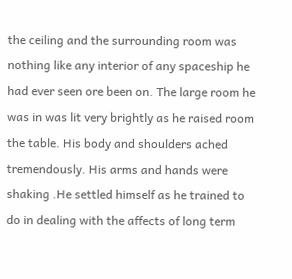the ceiling and the surrounding room was nothing like any interior of any spaceship he had ever seen ore been on. The large room he was in was lit very brightly as he raised room the table. His body and shoulders ached tremendously. His arms and hands were shaking .He settled himself as he trained to do in dealing with the affects of long term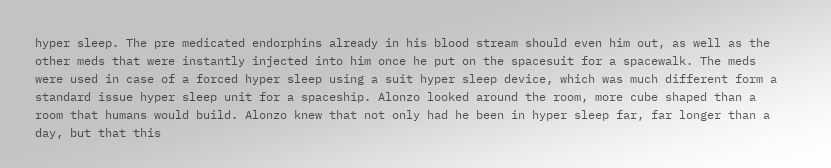hyper sleep. The pre medicated endorphins already in his blood stream should even him out, as well as the other meds that were instantly injected into him once he put on the spacesuit for a spacewalk. The meds were used in case of a forced hyper sleep using a suit hyper sleep device, which was much different form a standard issue hyper sleep unit for a spaceship. Alonzo looked around the room, more cube shaped than a room that humans would build. Alonzo knew that not only had he been in hyper sleep far, far longer than a day, but that this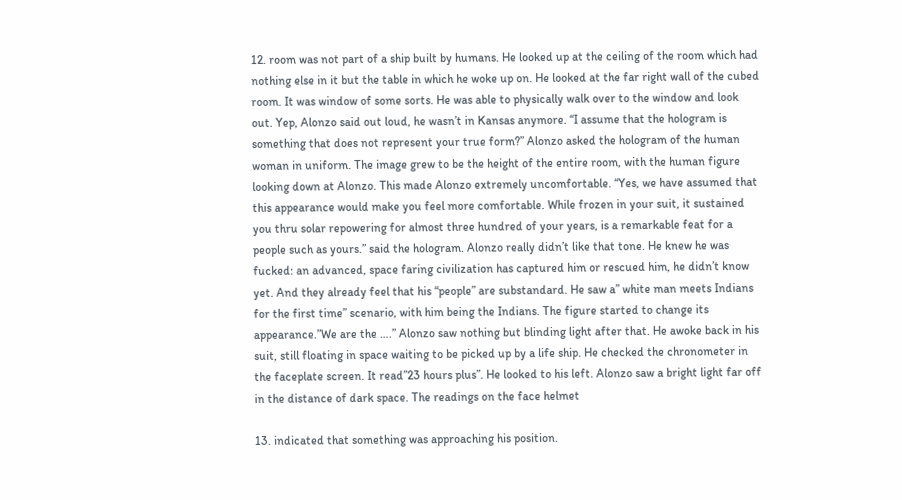12. room was not part of a ship built by humans. He looked up at the ceiling of the room which had nothing else in it but the table in which he woke up on. He looked at the far right wall of the cubed room. It was window of some sorts. He was able to physically walk over to the window and look out. Yep, Alonzo said out loud, he wasn’t in Kansas anymore. “I assume that the hologram is something that does not represent your true form?” Alonzo asked the hologram of the human woman in uniform. The image grew to be the height of the entire room, with the human figure looking down at Alonzo. This made Alonzo extremely uncomfortable. “Yes, we have assumed that this appearance would make you feel more comfortable. While frozen in your suit, it sustained you thru solar repowering for almost three hundred of your years, is a remarkable feat for a people such as yours.” said the hologram. Alonzo really didn’t like that tone. He knew he was fucked: an advanced, space faring civilization has captured him or rescued him, he didn’t know yet. And they already feel that his “people” are substandard. He saw a” white man meets Indians for the first time” scenario, with him being the Indians. The figure started to change its appearance.”We are the ….” Alonzo saw nothing but blinding light after that. He awoke back in his suit, still floating in space waiting to be picked up by a life ship. He checked the chronometer in the faceplate screen. It read”23 hours plus”. He looked to his left. Alonzo saw a bright light far off in the distance of dark space. The readings on the face helmet

13. indicated that something was approaching his position.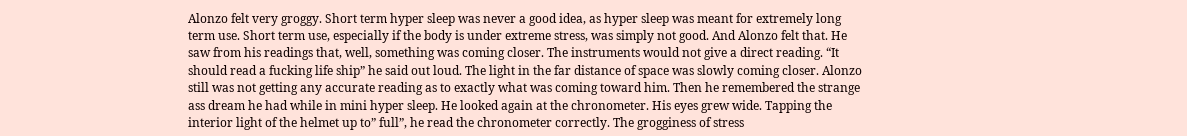Alonzo felt very groggy. Short term hyper sleep was never a good idea, as hyper sleep was meant for extremely long term use. Short term use, especially if the body is under extreme stress, was simply not good. And Alonzo felt that. He saw from his readings that, well, something was coming closer. The instruments would not give a direct reading. “It should read a fucking life ship” he said out loud. The light in the far distance of space was slowly coming closer. Alonzo still was not getting any accurate reading as to exactly what was coming toward him. Then he remembered the strange ass dream he had while in mini hyper sleep. He looked again at the chronometer. His eyes grew wide. Tapping the interior light of the helmet up to” full”, he read the chronometer correctly. The grogginess of stress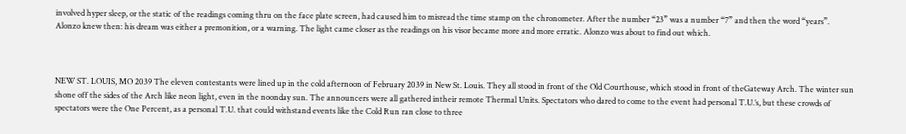involved hyper sleep, or the static of the readings coming thru on the face plate screen, had caused him to misread the time stamp on the chronometer. After the number “23” was a number “7” and then the word “years”. Alonzo knew then: his dream was either a premonition, or a warning. The light came closer as the readings on his visor became more and more erratic. Alonzo was about to find out which.



NEW ST. LOUIS, MO 2039 The eleven contestants were lined up in the cold afternoon of February 2039 in New St. Louis. They all stood in front of the Old Courthouse, which stood in front of theGateway Arch. The winter sun shone off the sides of the Arch like neon light, even in the noonday sun. The announcers were all gathered intheir remote Thermal Units. Spectators who dared to come to the event had personal T.U.’s, but these crowds of spectators were the One Percent, as a personal T.U. that could withstand events like the Cold Run ran close to three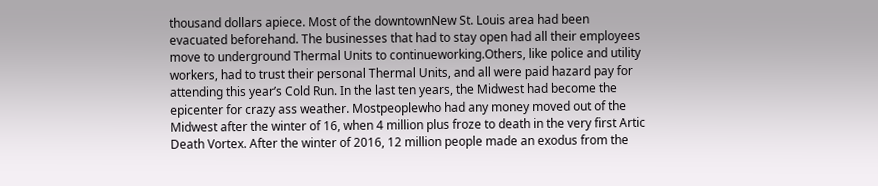thousand dollars apiece. Most of the downtownNew St. Louis area had been evacuated beforehand. The businesses that had to stay open had all their employees move to underground Thermal Units to continueworking.Others, like police and utility workers, had to trust their personal Thermal Units, and all were paid hazard pay for attending this year’s Cold Run. In the last ten years, the Midwest had become the epicenter for crazy ass weather. Mostpeoplewho had any money moved out of the Midwest after the winter of 16, when 4 million plus froze to death in the very first Artic Death Vortex. After the winter of 2016, 12 million people made an exodus from the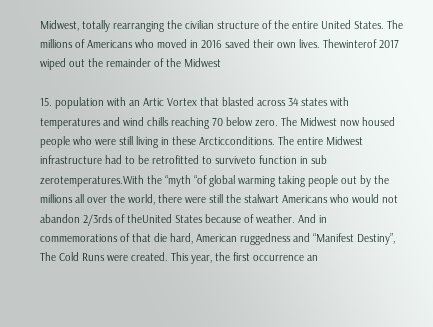Midwest, totally rearranging the civilian structure of the entire United States. The millions of Americans who moved in 2016 saved their own lives. Thewinterof 2017 wiped out the remainder of the Midwest

15. population with an Artic Vortex that blasted across 34 states with temperatures and wind chills reaching 70 below zero. The Midwest now housed people who were still living in these Arcticconditions. The entire Midwest infrastructure had to be retrofitted to surviveto function in sub zerotemperatures.With the “myth “of global warming taking people out by the millions all over the world, there were still the stalwart Americans who would not abandon 2/3rds of theUnited States because of weather. And in commemorations of that die hard, American ruggedness and “Manifest Destiny”, The Cold Runs were created. This year, the first occurrence an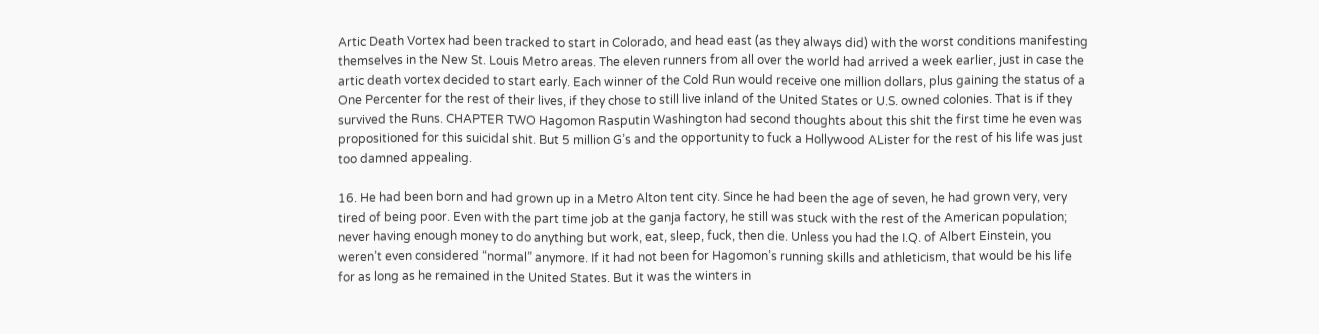Artic Death Vortex had been tracked to start in Colorado, and head east (as they always did) with the worst conditions manifesting themselves in the New St. Louis Metro areas. The eleven runners from all over the world had arrived a week earlier, just in case the artic death vortex decided to start early. Each winner of the Cold Run would receive one million dollars, plus gaining the status of a One Percenter for the rest of their lives, if they chose to still live inland of the United States or U.S. owned colonies. That is if they survived the Runs. CHAPTER TWO Hagomon Rasputin Washington had second thoughts about this shit the first time he even was propositioned for this suicidal shit. But 5 million G’s and the opportunity to fuck a Hollywood ALister for the rest of his life was just too damned appealing.

16. He had been born and had grown up in a Metro Alton tent city. Since he had been the age of seven, he had grown very, very tired of being poor. Even with the part time job at the ganja factory, he still was stuck with the rest of the American population; never having enough money to do anything but work, eat, sleep, fuck, then die. Unless you had the I.Q. of Albert Einstein, you weren’t even considered “normal” anymore. If it had not been for Hagomon’s running skills and athleticism, that would be his life for as long as he remained in the United States. But it was the winters in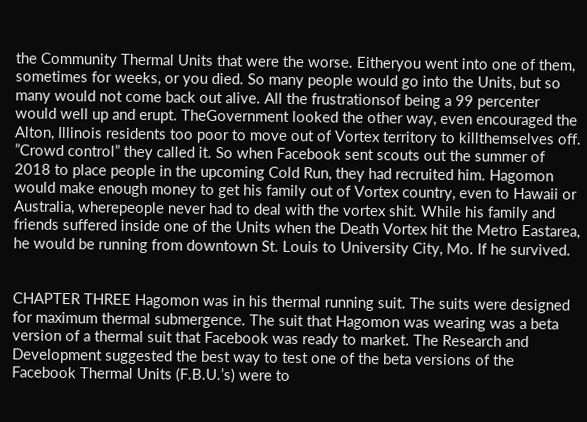the Community Thermal Units that were the worse. Eitheryou went into one of them, sometimes for weeks, or you died. So many people would go into the Units, but so many would not come back out alive. All the frustrationsof being a 99 percenter would well up and erupt. TheGovernment looked the other way, even encouraged the Alton, Illinois residents too poor to move out of Vortex territory to killthemselves off. ”Crowd control” they called it. So when Facebook sent scouts out the summer of 2018 to place people in the upcoming Cold Run, they had recruited him. Hagomon would make enough money to get his family out of Vortex country, even to Hawaii or Australia, wherepeople never had to deal with the vortex shit. While his family and friends suffered inside one of the Units when the Death Vortex hit the Metro Eastarea, he would be running from downtown St. Louis to University City, Mo. If he survived.


CHAPTER THREE Hagomon was in his thermal running suit. The suits were designed for maximum thermal submergence. The suit that Hagomon was wearing was a beta version of a thermal suit that Facebook was ready to market. The Research and Development suggested the best way to test one of the beta versions of the Facebook Thermal Units (F.B.U.’s) were to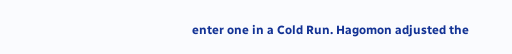enter one in a Cold Run. Hagomon adjusted the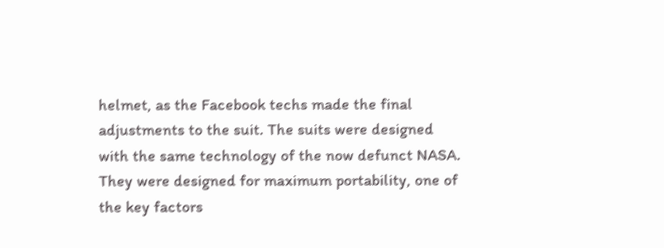helmet, as the Facebook techs made the final adjustments to the suit. The suits were designed with the same technology of the now defunct NASA. They were designed for maximum portability, one of the key factors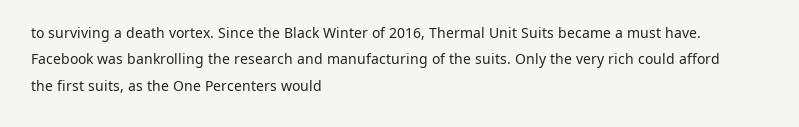to surviving a death vortex. Since the Black Winter of 2016, Thermal Unit Suits became a must have. Facebook was bankrolling the research and manufacturing of the suits. Only the very rich could afford the first suits, as the One Percenters would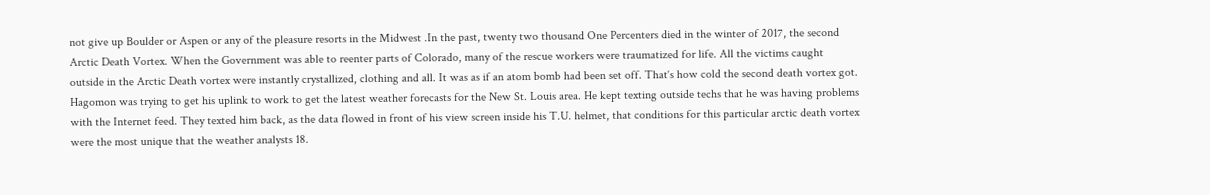not give up Boulder or Aspen or any of the pleasure resorts in the Midwest .In the past, twenty two thousand One Percenters died in the winter of 2017, the second Arctic Death Vortex. When the Government was able to reenter parts of Colorado, many of the rescue workers were traumatized for life. All the victims caught outside in the Arctic Death vortex were instantly crystallized, clothing and all. It was as if an atom bomb had been set off. That‘s how cold the second death vortex got. Hagomon was trying to get his uplink to work to get the latest weather forecasts for the New St. Louis area. He kept texting outside techs that he was having problems with the Internet feed. They texted him back, as the data flowed in front of his view screen inside his T.U. helmet, that conditions for this particular arctic death vortex were the most unique that the weather analysts 18.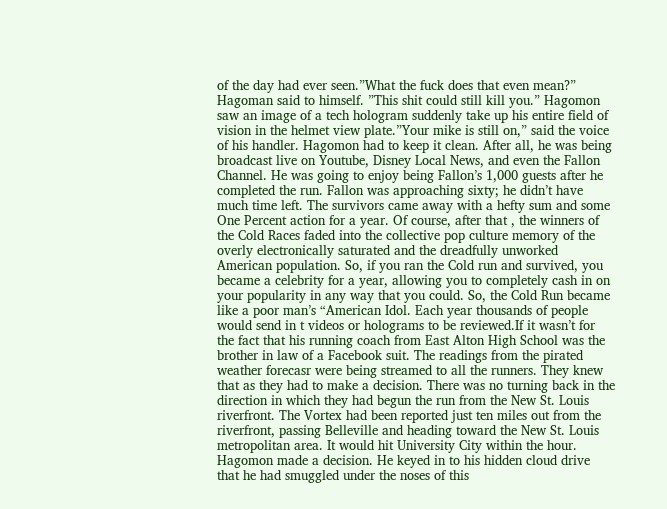of the day had ever seen.”What the fuck does that even mean?” Hagoman said to himself. ”This shit could still kill you.” Hagomon saw an image of a tech hologram suddenly take up his entire field of vision in the helmet view plate.”Your mike is still on,” said the voice of his handler. Hagomon had to keep it clean. After all, he was being broadcast live on Youtube, Disney Local News, and even the Fallon Channel. He was going to enjoy being Fallon’s 1,000 guests after he completed the run. Fallon was approaching sixty; he didn’t have much time left. The survivors came away with a hefty sum and some One Percent action for a year. Of course, after that , the winners of the Cold Races faded into the collective pop culture memory of the overly electronically saturated and the dreadfully unworked American population. So, if you ran the Cold run and survived, you became a celebrity for a year, allowing you to completely cash in on your popularity in any way that you could. So, the Cold Run became like a poor man’s “American Idol. Each year thousands of people would send in t videos or holograms to be reviewed.If it wasn’t for the fact that his running coach from East Alton High School was the brother in law of a Facebook suit. The readings from the pirated weather forecasr were being streamed to all the runners. They knew that as they had to make a decision. There was no turning back in the direction in which they had begun the run from the New St. Louis riverfront. The Vortex had been reported just ten miles out from the riverfront, passing Belleville and heading toward the New St. Louis metropolitan area. It would hit University City within the hour. Hagomon made a decision. He keyed in to his hidden cloud drive that he had smuggled under the noses of this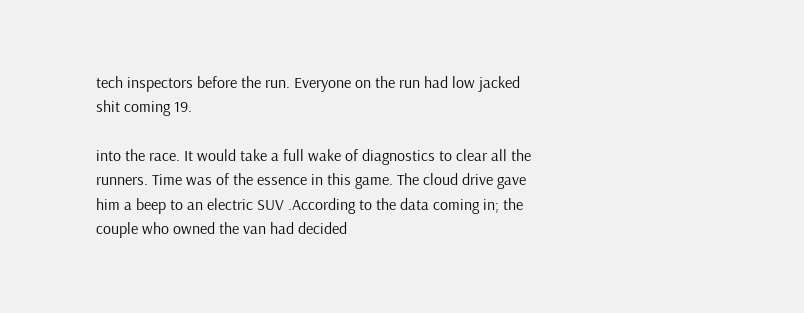tech inspectors before the run. Everyone on the run had low jacked shit coming 19.

into the race. It would take a full wake of diagnostics to clear all the runners. Time was of the essence in this game. The cloud drive gave him a beep to an electric SUV .According to the data coming in; the couple who owned the van had decided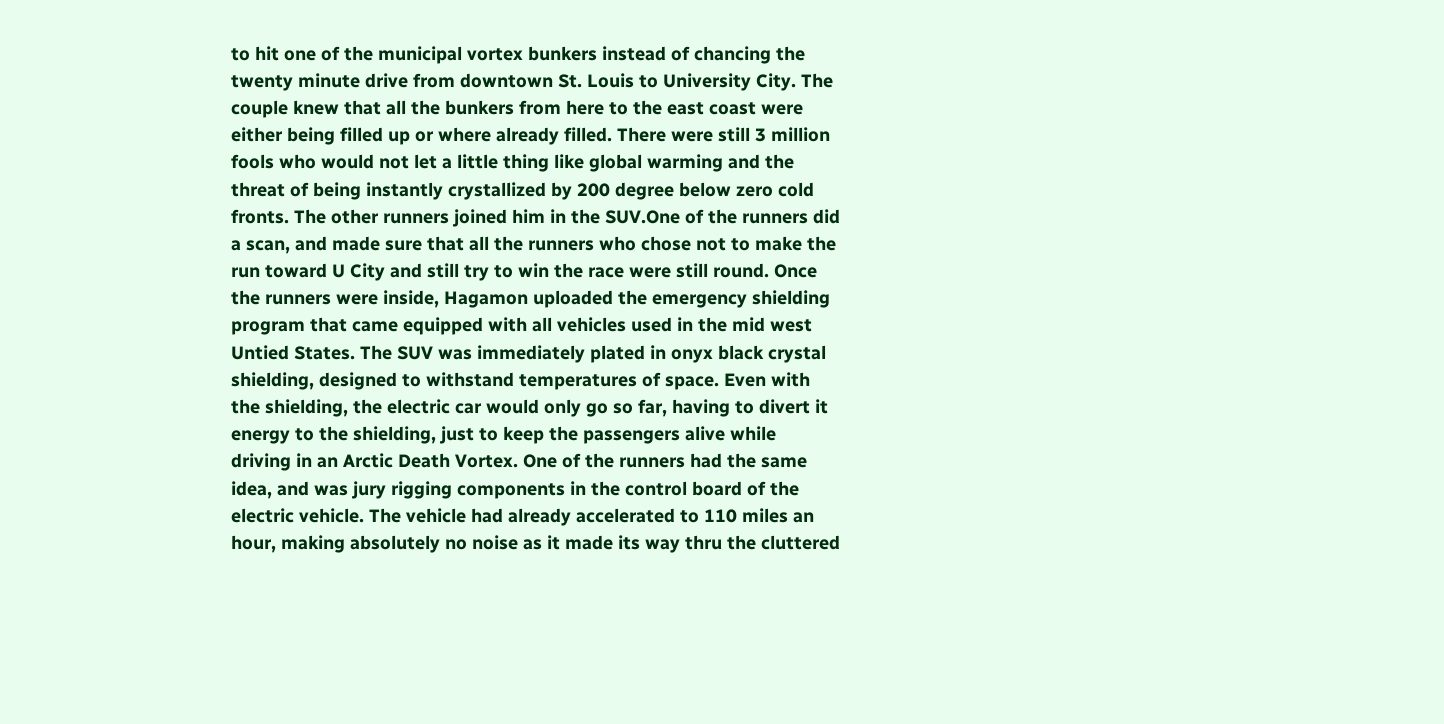to hit one of the municipal vortex bunkers instead of chancing the twenty minute drive from downtown St. Louis to University City. The couple knew that all the bunkers from here to the east coast were either being filled up or where already filled. There were still 3 million fools who would not let a little thing like global warming and the threat of being instantly crystallized by 200 degree below zero cold fronts. The other runners joined him in the SUV.One of the runners did a scan, and made sure that all the runners who chose not to make the run toward U City and still try to win the race were still round. Once the runners were inside, Hagamon uploaded the emergency shielding program that came equipped with all vehicles used in the mid west Untied States. The SUV was immediately plated in onyx black crystal shielding, designed to withstand temperatures of space. Even with the shielding, the electric car would only go so far, having to divert it energy to the shielding, just to keep the passengers alive while driving in an Arctic Death Vortex. One of the runners had the same idea, and was jury rigging components in the control board of the electric vehicle. The vehicle had already accelerated to 110 miles an hour, making absolutely no noise as it made its way thru the cluttered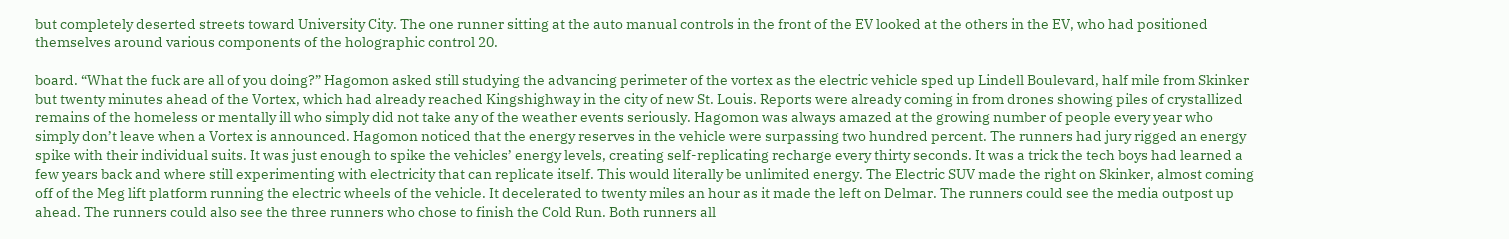but completely deserted streets toward University City. The one runner sitting at the auto manual controls in the front of the EV looked at the others in the EV, who had positioned themselves around various components of the holographic control 20.

board. “What the fuck are all of you doing?” Hagomon asked still studying the advancing perimeter of the vortex as the electric vehicle sped up Lindell Boulevard, half mile from Skinker but twenty minutes ahead of the Vortex, which had already reached Kingshighway in the city of new St. Louis. Reports were already coming in from drones showing piles of crystallized remains of the homeless or mentally ill who simply did not take any of the weather events seriously. Hagomon was always amazed at the growing number of people every year who simply don’t leave when a Vortex is announced. Hagomon noticed that the energy reserves in the vehicle were surpassing two hundred percent. The runners had jury rigged an energy spike with their individual suits. It was just enough to spike the vehicles’ energy levels, creating self-replicating recharge every thirty seconds. It was a trick the tech boys had learned a few years back and where still experimenting with electricity that can replicate itself. This would literally be unlimited energy. The Electric SUV made the right on Skinker, almost coming off of the Meg lift platform running the electric wheels of the vehicle. It decelerated to twenty miles an hour as it made the left on Delmar. The runners could see the media outpost up ahead. The runners could also see the three runners who chose to finish the Cold Run. Both runners all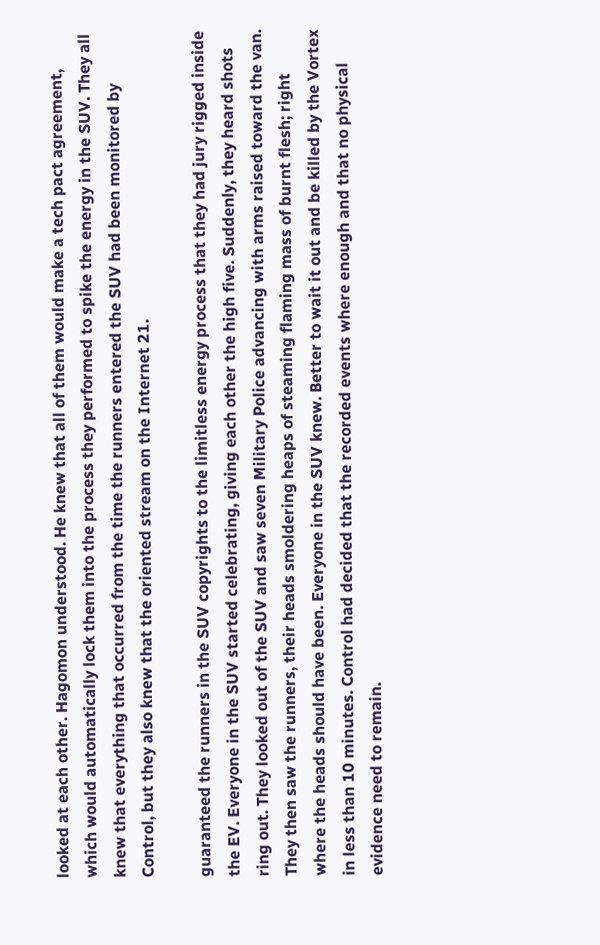looked at each other. Hagomon understood. He knew that all of them would make a tech pact agreement, which would automatically lock them into the process they performed to spike the energy in the SUV. They all knew that everything that occurred from the time the runners entered the SUV had been monitored by Control, but they also knew that the oriented stream on the Internet 21.

guaranteed the runners in the SUV copyrights to the limitless energy process that they had jury rigged inside the EV. Everyone in the SUV started celebrating, giving each other the high five. Suddenly, they heard shots ring out. They looked out of the SUV and saw seven Military Police advancing with arms raised toward the van. They then saw the runners, their heads smoldering heaps of steaming flaming mass of burnt flesh; right where the heads should have been. Everyone in the SUV knew. Better to wait it out and be killed by the Vortex in less than 10 minutes. Control had decided that the recorded events where enough and that no physical evidence need to remain.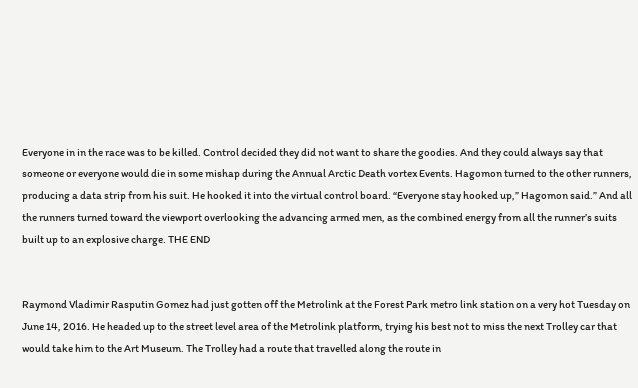Everyone in in the race was to be killed. Control decided they did not want to share the goodies. And they could always say that someone or everyone would die in some mishap during the Annual Arctic Death vortex Events. Hagomon turned to the other runners, producing a data strip from his suit. He hooked it into the virtual control board. “Everyone stay hooked up,” Hagomon said.” And all the runners turned toward the viewport overlooking the advancing armed men, as the combined energy from all the runner’s suits built up to an explosive charge. THE END


Raymond Vladimir Rasputin Gomez had just gotten off the Metrolink at the Forest Park metro link station on a very hot Tuesday on June 14, 2016. He headed up to the street level area of the Metrolink platform, trying his best not to miss the next Trolley car that would take him to the Art Museum. The Trolley had a route that travelled along the route in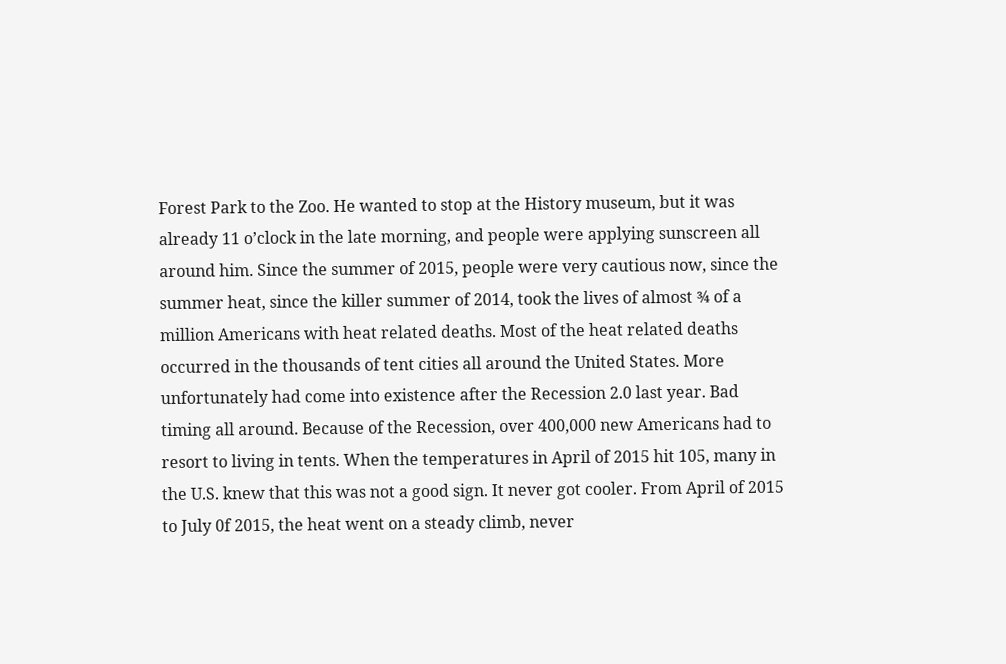Forest Park to the Zoo. He wanted to stop at the History museum, but it was already 11 o’clock in the late morning, and people were applying sunscreen all around him. Since the summer of 2015, people were very cautious now, since the summer heat, since the killer summer of 2014, took the lives of almost ¾ of a million Americans with heat related deaths. Most of the heat related deaths occurred in the thousands of tent cities all around the United States. More unfortunately had come into existence after the Recession 2.0 last year. Bad timing all around. Because of the Recession, over 400,000 new Americans had to resort to living in tents. When the temperatures in April of 2015 hit 105, many in the U.S. knew that this was not a good sign. It never got cooler. From April of 2015 to July 0f 2015, the heat went on a steady climb, never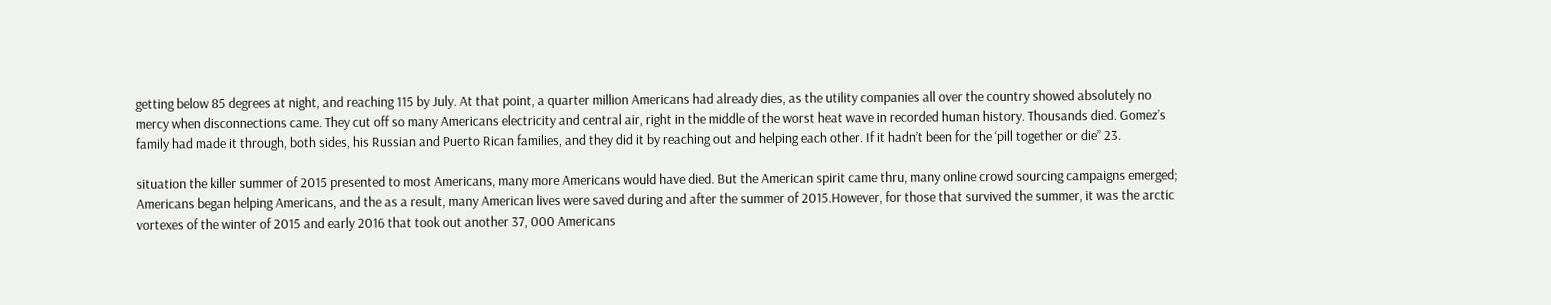getting below 85 degrees at night, and reaching 115 by July. At that point, a quarter million Americans had already dies, as the utility companies all over the country showed absolutely no mercy when disconnections came. They cut off so many Americans electricity and central air, right in the middle of the worst heat wave in recorded human history. Thousands died. Gomez’s family had made it through, both sides, his Russian and Puerto Rican families, and they did it by reaching out and helping each other. If it hadn’t been for the ‘pill together or die” 23.

situation the killer summer of 2015 presented to most Americans, many more Americans would have died. But the American spirit came thru, many online crowd sourcing campaigns emerged; Americans began helping Americans, and the as a result, many American lives were saved during and after the summer of 2015.However, for those that survived the summer, it was the arctic vortexes of the winter of 2015 and early 2016 that took out another 37, 000 Americans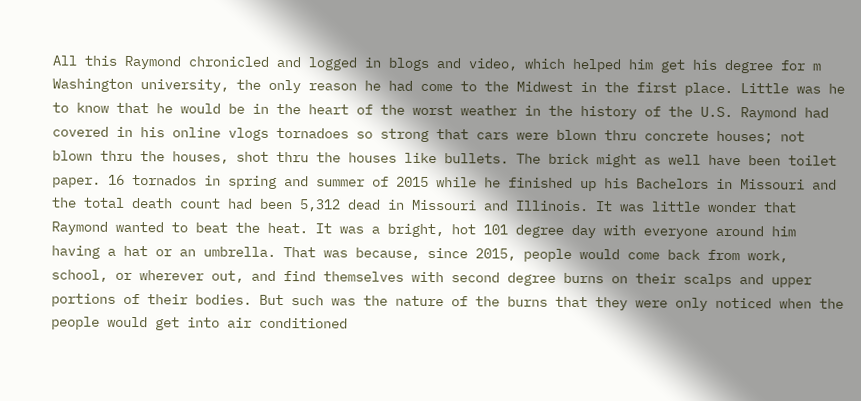All this Raymond chronicled and logged in blogs and video, which helped him get his degree for m Washington university, the only reason he had come to the Midwest in the first place. Little was he to know that he would be in the heart of the worst weather in the history of the U.S. Raymond had covered in his online vlogs tornadoes so strong that cars were blown thru concrete houses; not blown thru the houses, shot thru the houses like bullets. The brick might as well have been toilet paper. 16 tornados in spring and summer of 2015 while he finished up his Bachelors in Missouri and the total death count had been 5,312 dead in Missouri and Illinois. It was little wonder that Raymond wanted to beat the heat. It was a bright, hot 101 degree day with everyone around him having a hat or an umbrella. That was because, since 2015, people would come back from work, school, or wherever out, and find themselves with second degree burns on their scalps and upper portions of their bodies. But such was the nature of the burns that they were only noticed when the people would get into air conditioned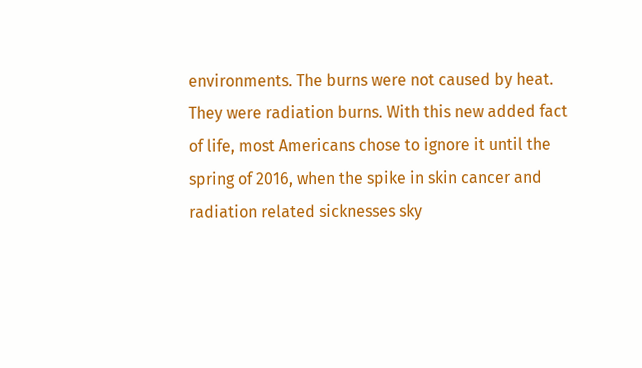environments. The burns were not caused by heat. They were radiation burns. With this new added fact of life, most Americans chose to ignore it until the spring of 2016, when the spike in skin cancer and radiation related sicknesses sky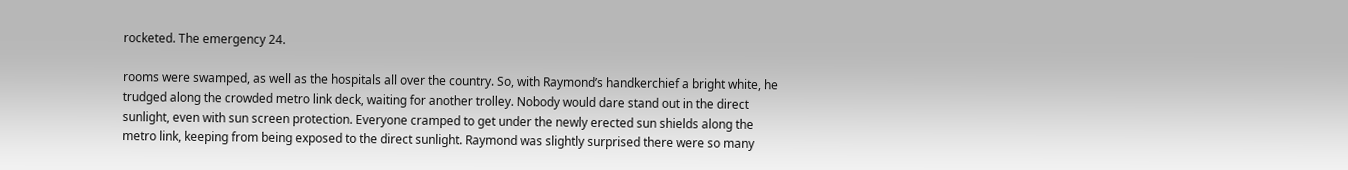rocketed. The emergency 24.

rooms were swamped, as well as the hospitals all over the country. So, with Raymond’s handkerchief a bright white, he trudged along the crowded metro link deck, waiting for another trolley. Nobody would dare stand out in the direct sunlight, even with sun screen protection. Everyone cramped to get under the newly erected sun shields along the metro link, keeping from being exposed to the direct sunlight. Raymond was slightly surprised there were so many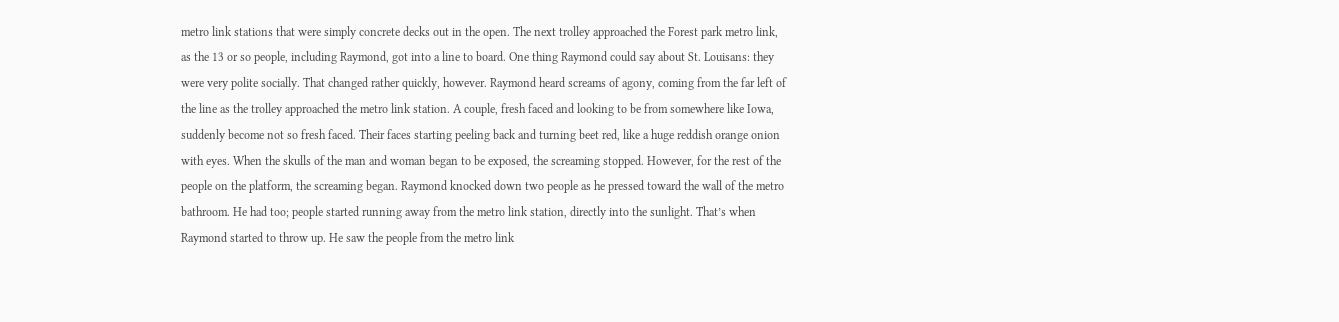metro link stations that were simply concrete decks out in the open. The next trolley approached the Forest park metro link, as the 13 or so people, including Raymond, got into a line to board. One thing Raymond could say about St. Louisans: they were very polite socially. That changed rather quickly, however. Raymond heard screams of agony, coming from the far left of the line as the trolley approached the metro link station. A couple, fresh faced and looking to be from somewhere like Iowa, suddenly become not so fresh faced. Their faces starting peeling back and turning beet red, like a huge reddish orange onion with eyes. When the skulls of the man and woman began to be exposed, the screaming stopped. However, for the rest of the people on the platform, the screaming began. Raymond knocked down two people as he pressed toward the wall of the metro bathroom. He had too; people started running away from the metro link station, directly into the sunlight. That’s when Raymond started to throw up. He saw the people from the metro link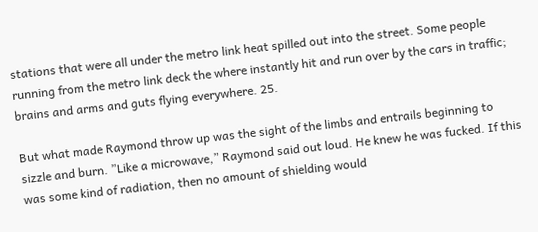stations that were all under the metro link heat spilled out into the street. Some people running from the metro link deck the where instantly hit and run over by the cars in traffic; brains and arms and guts flying everywhere. 25.

But what made Raymond throw up was the sight of the limbs and entrails beginning to sizzle and burn. ”Like a microwave,” Raymond said out loud. He knew he was fucked. If this was some kind of radiation, then no amount of shielding would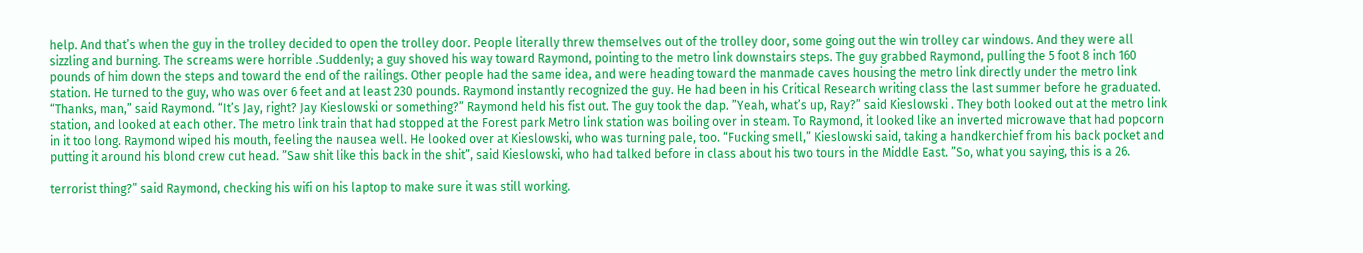help. And that’s when the guy in the trolley decided to open the trolley door. People literally threw themselves out of the trolley door, some going out the win trolley car windows. And they were all sizzling and burning. The screams were horrible .Suddenly; a guy shoved his way toward Raymond, pointing to the metro link downstairs steps. The guy grabbed Raymond, pulling the 5 foot 8 inch 160 pounds of him down the steps and toward the end of the railings. Other people had the same idea, and were heading toward the manmade caves housing the metro link directly under the metro link station. He turned to the guy, who was over 6 feet and at least 230 pounds. Raymond instantly recognized the guy. He had been in his Critical Research writing class the last summer before he graduated. “Thanks, man,” said Raymond. “It’s Jay, right? Jay Kieslowski or something?” Raymond held his fist out. The guy took the dap. ”Yeah, what’s up, Ray?” said Kieslowski . They both looked out at the metro link station, and looked at each other. The metro link train that had stopped at the Forest park Metro link station was boiling over in steam. To Raymond, it looked like an inverted microwave that had popcorn in it too long. Raymond wiped his mouth, feeling the nausea well. He looked over at Kieslowski, who was turning pale, too. “Fucking smell,” Kieslowski said, taking a handkerchief from his back pocket and putting it around his blond crew cut head. ”Saw shit like this back in the shit”, said Kieslowski, who had talked before in class about his two tours in the Middle East. ”So, what you saying, this is a 26.

terrorist thing?” said Raymond, checking his wifi on his laptop to make sure it was still working.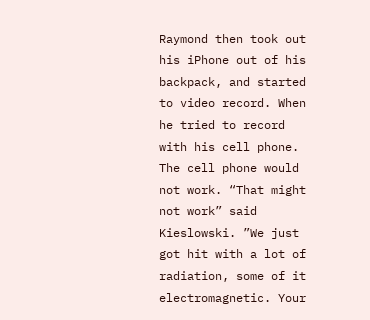Raymond then took out his iPhone out of his backpack, and started to video record. When he tried to record with his cell phone. The cell phone would not work. “That might not work” said Kieslowski. ”We just got hit with a lot of radiation, some of it electromagnetic. Your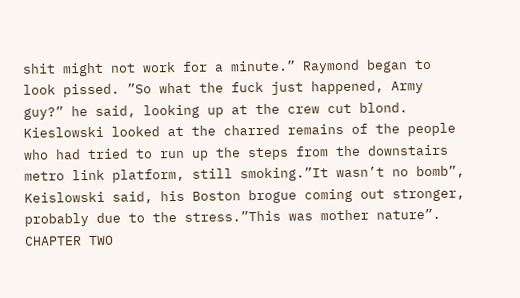shit might not work for a minute.” Raymond began to look pissed. ”So what the fuck just happened, Army guy?” he said, looking up at the crew cut blond. Kieslowski looked at the charred remains of the people who had tried to run up the steps from the downstairs metro link platform, still smoking.”It wasn’t no bomb”, Keislowski said, his Boston brogue coming out stronger, probably due to the stress.”This was mother nature”. CHAPTER TWO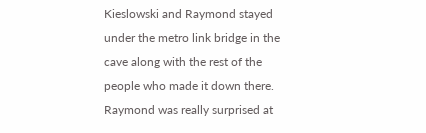Kieslowski and Raymond stayed under the metro link bridge in the cave along with the rest of the people who made it down there. Raymond was really surprised at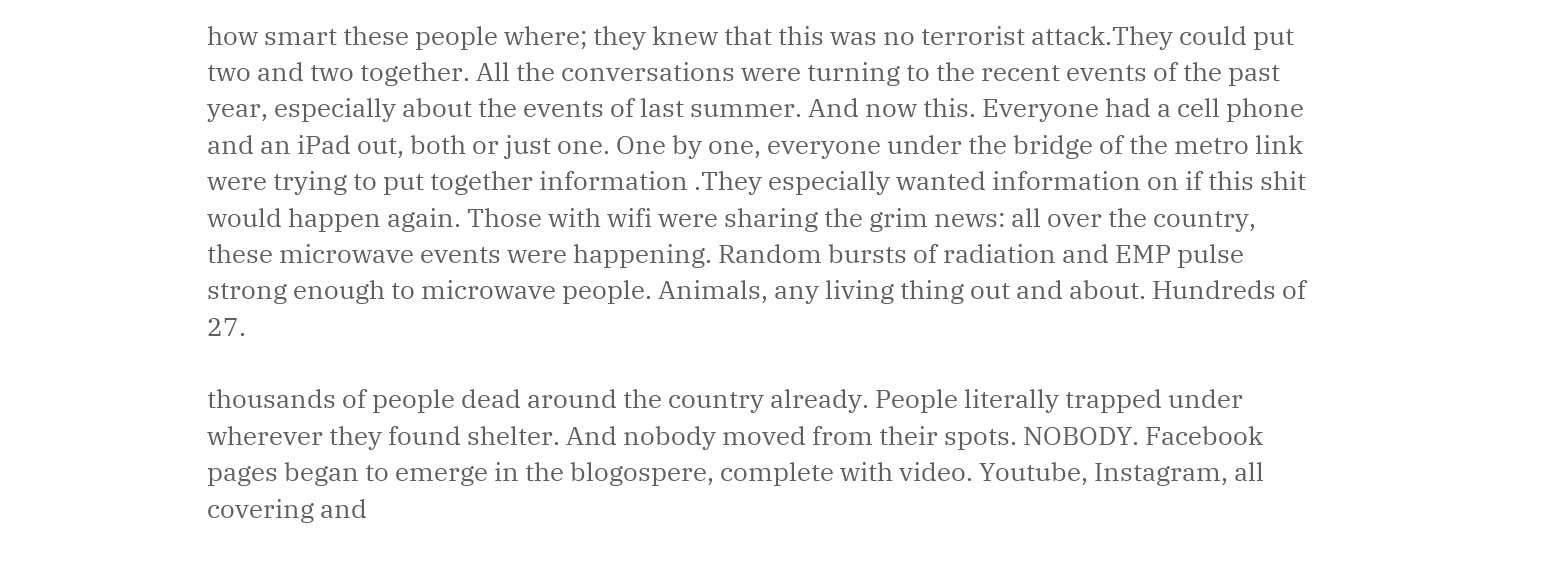how smart these people where; they knew that this was no terrorist attack.They could put two and two together. All the conversations were turning to the recent events of the past year, especially about the events of last summer. And now this. Everyone had a cell phone and an iPad out, both or just one. One by one, everyone under the bridge of the metro link were trying to put together information .They especially wanted information on if this shit would happen again. Those with wifi were sharing the grim news: all over the country, these microwave events were happening. Random bursts of radiation and EMP pulse strong enough to microwave people. Animals, any living thing out and about. Hundreds of 27.

thousands of people dead around the country already. People literally trapped under wherever they found shelter. And nobody moved from their spots. NOBODY. Facebook pages began to emerge in the blogospere, complete with video. Youtube, Instagram, all covering and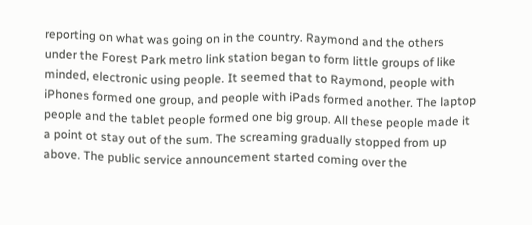reporting on what was going on in the country. Raymond and the others under the Forest Park metro link station began to form little groups of like minded, electronic using people. It seemed that to Raymond, people with iPhones formed one group, and people with iPads formed another. The laptop people and the tablet people formed one big group. All these people made it a point ot stay out of the sum. The screaming gradually stopped from up above. The public service announcement started coming over the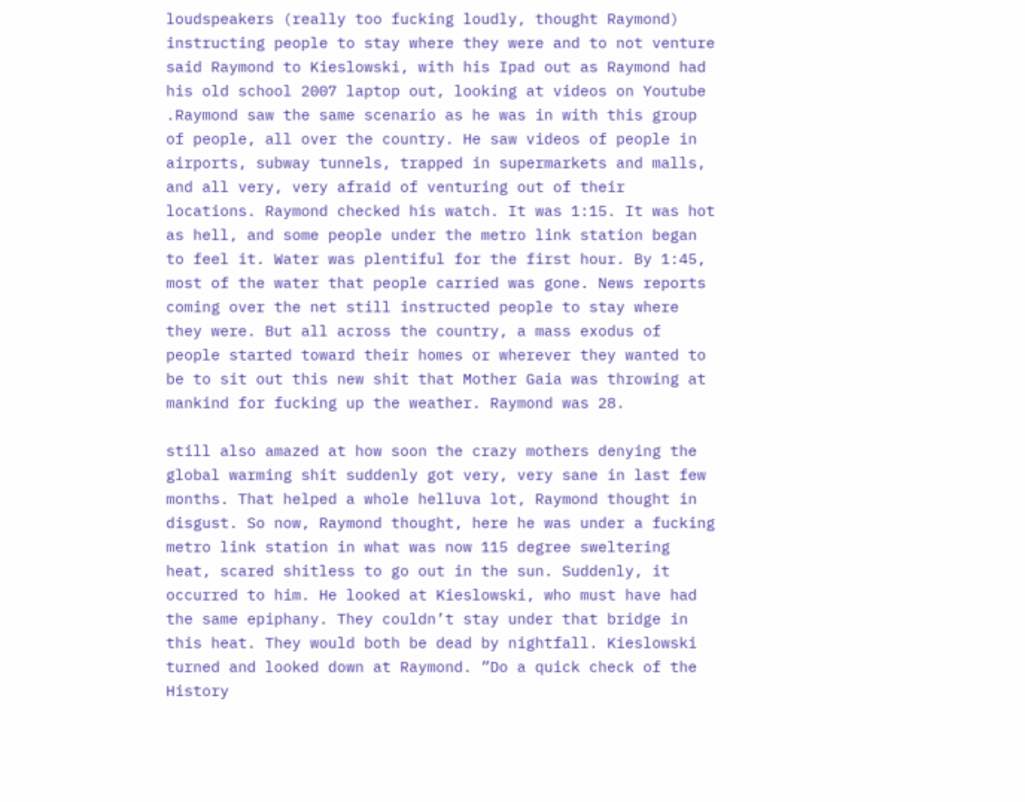loudspeakers (really too fucking loudly, thought Raymond) instructing people to stay where they were and to not venture said Raymond to Kieslowski, with his Ipad out as Raymond had his old school 2007 laptop out, looking at videos on Youtube .Raymond saw the same scenario as he was in with this group of people, all over the country. He saw videos of people in airports, subway tunnels, trapped in supermarkets and malls, and all very, very afraid of venturing out of their locations. Raymond checked his watch. It was 1:15. It was hot as hell, and some people under the metro link station began to feel it. Water was plentiful for the first hour. By 1:45, most of the water that people carried was gone. News reports coming over the net still instructed people to stay where they were. But all across the country, a mass exodus of people started toward their homes or wherever they wanted to be to sit out this new shit that Mother Gaia was throwing at mankind for fucking up the weather. Raymond was 28.

still also amazed at how soon the crazy mothers denying the global warming shit suddenly got very, very sane in last few months. That helped a whole helluva lot, Raymond thought in disgust. So now, Raymond thought, here he was under a fucking metro link station in what was now 115 degree sweltering heat, scared shitless to go out in the sun. Suddenly, it occurred to him. He looked at Kieslowski, who must have had the same epiphany. They couldn’t stay under that bridge in this heat. They would both be dead by nightfall. Kieslowski turned and looked down at Raymond. ”Do a quick check of the History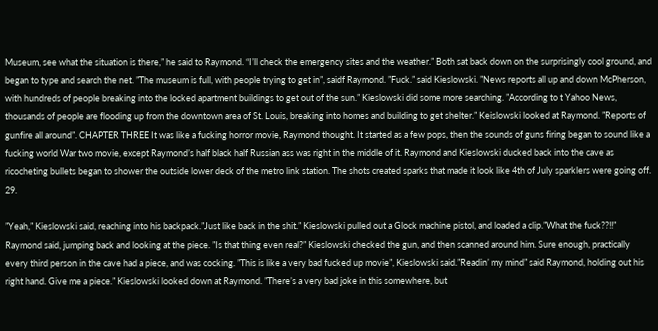Museum, see what the situation is there,” he said to Raymond. “I’ll check the emergency sites and the weather.” Both sat back down on the surprisingly cool ground, and began to type and search the net. ”The museum is full, with people trying to get in”, saidf Raymond. ”Fuck.” said Kieslowski. ”News reports all up and down McPherson, with hundreds of people breaking into the locked apartment buildings to get out of the sun.” Kieslowski did some more searching. ”According to t Yahoo News, thousands of people are flooding up from the downtown area of St. Louis, breaking into homes and building to get shelter.” Keislowski looked at Raymond. ”Reports of gunfire all around”. CHAPTER THREE It was like a fucking horror movie, Raymond thought. It started as a few pops, then the sounds of guns firing began to sound like a fucking world War two movie, except Raymond’s half black half Russian ass was right in the middle of it. Raymond and Kieslowski ducked back into the cave as ricocheting bullets began to shower the outside lower deck of the metro link station. The shots created sparks that made it look like 4th of July sparklers were going off. 29.

”Yeah,” Kieslowski said, reaching into his backpack.”Just like back in the shit.” Kieslowski pulled out a Glock machine pistol, and loaded a clip.”What the fuck??!!” Raymond said, jumping back and looking at the piece. ”Is that thing even real?” Kieslowski checked the gun, and then scanned around him. Sure enough, practically every third person in the cave had a piece, and was cocking. ”This is like a very bad fucked up movie”, Kieslowski said.”Readin’ my mind” said Raymond, holding out his right hand. Give me a piece.” Kieslowski looked down at Raymond. ”There’s a very bad joke in this somewhere, but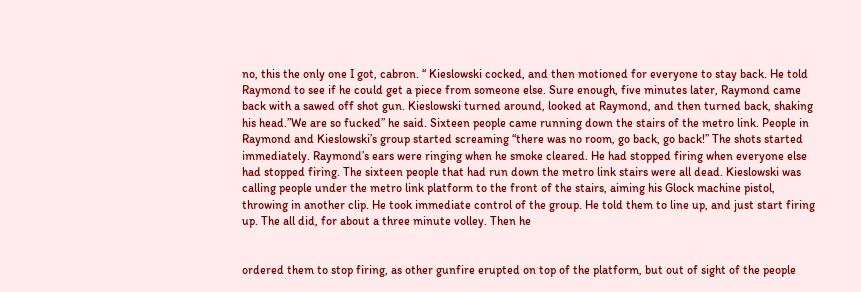no, this the only one I got, cabron. “ Kieslowski cocked, and then motioned for everyone to stay back. He told Raymond to see if he could get a piece from someone else. Sure enough, five minutes later, Raymond came back with a sawed off shot gun. Kieslowski turned around, looked at Raymond, and then turned back, shaking his head.”We are so fucked” he said. Sixteen people came running down the stairs of the metro link. People in Raymond and Kieslowski’s group started screaming “there was no room, go back, go back!” The shots started immediately. Raymond’s ears were ringing when he smoke cleared. He had stopped firing when everyone else had stopped firing. The sixteen people that had run down the metro link stairs were all dead. Kieslowski was calling people under the metro link platform to the front of the stairs, aiming his Glock machine pistol, throwing in another clip. He took immediate control of the group. He told them to line up, and just start firing up. The all did, for about a three minute volley. Then he


ordered them to stop firing, as other gunfire erupted on top of the platform, but out of sight of the people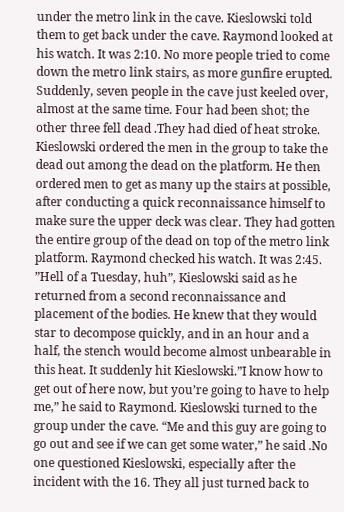under the metro link in the cave. Kieslowski told them to get back under the cave. Raymond looked at his watch. It was 2:10. No more people tried to come down the metro link stairs, as more gunfire erupted. Suddenly, seven people in the cave just keeled over, almost at the same time. Four had been shot; the other three fell dead .They had died of heat stroke. Kieslowski ordered the men in the group to take the dead out among the dead on the platform. He then ordered men to get as many up the stairs at possible, after conducting a quick reconnaissance himself to make sure the upper deck was clear. They had gotten the entire group of the dead on top of the metro link platform. Raymond checked his watch. It was 2:45. ”Hell of a Tuesday, huh”, Kieslowski said as he returned from a second reconnaissance and placement of the bodies. He knew that they would star to decompose quickly, and in an hour and a half, the stench would become almost unbearable in this heat. It suddenly hit Kieslowski.”I know how to get out of here now, but you’re going to have to help me,” he said to Raymond. Kieslowski turned to the group under the cave. “Me and this guy are going to go out and see if we can get some water,” he said .No one questioned Kieslowski, especially after the incident with the 16. They all just turned back to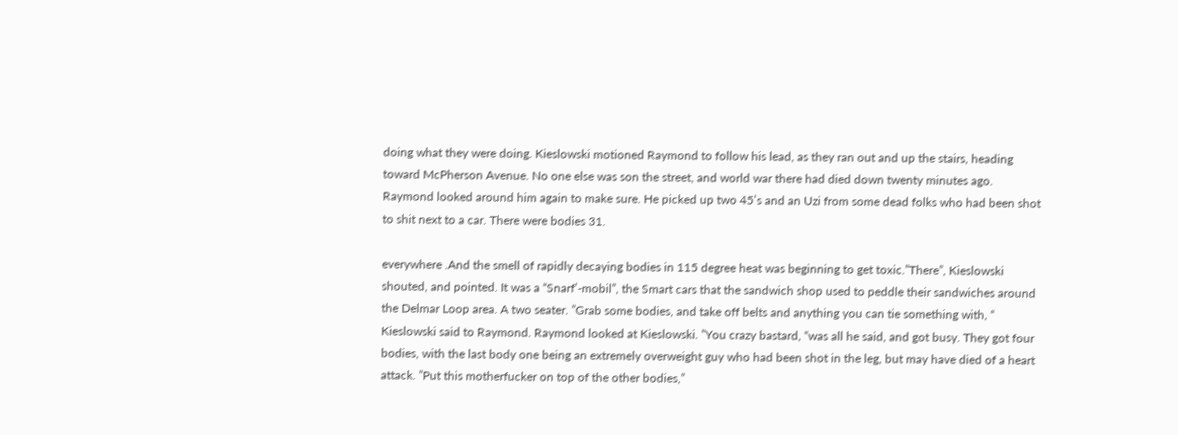doing what they were doing. Kieslowski motioned Raymond to follow his lead, as they ran out and up the stairs, heading toward McPherson Avenue. No one else was son the street, and world war there had died down twenty minutes ago. Raymond looked around him again to make sure. He picked up two 45’s and an Uzi from some dead folks who had been shot to shit next to a car. There were bodies 31.

everywhere .And the smell of rapidly decaying bodies in 115 degree heat was beginning to get toxic.”There”, Kieslowski shouted, and pointed. It was a “Snarf’-mobil”, the Smart cars that the sandwich shop used to peddle their sandwiches around the Delmar Loop area. A two seater. ”Grab some bodies, and take off belts and anything you can tie something with, “ Kieslowski said to Raymond. Raymond looked at Kieslowski. ”You crazy bastard, “was all he said, and got busy. They got four bodies, with the last body one being an extremely overweight guy who had been shot in the leg, but may have died of a heart attack. ”Put this motherfucker on top of the other bodies,”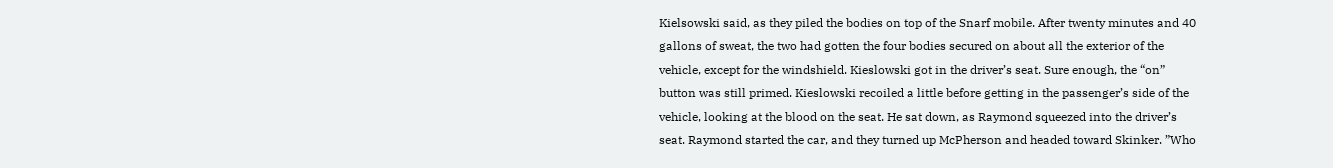Kielsowski said, as they piled the bodies on top of the Snarf mobile. After twenty minutes and 40 gallons of sweat, the two had gotten the four bodies secured on about all the exterior of the vehicle, except for the windshield. Kieslowski got in the driver’s seat. Sure enough, the “on” button was still primed. Kieslowski recoiled a little before getting in the passenger’s side of the vehicle, looking at the blood on the seat. He sat down, as Raymond squeezed into the driver’s seat. Raymond started the car, and they turned up McPherson and headed toward Skinker. ”Who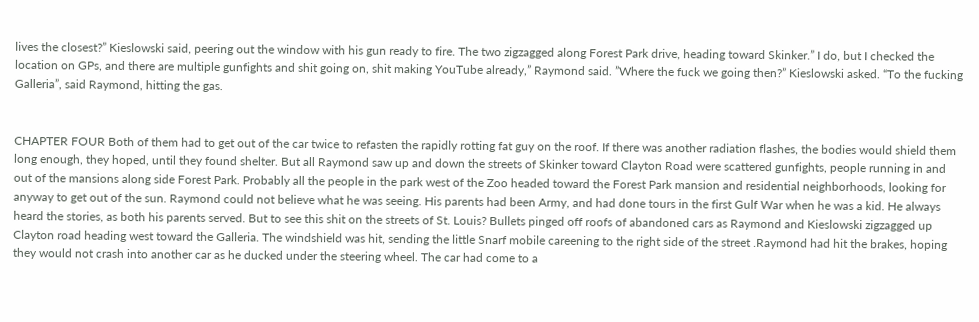lives the closest?” Kieslowski said, peering out the window with his gun ready to fire. The two zigzagged along Forest Park drive, heading toward Skinker.” I do, but I checked the location on GPs, and there are multiple gunfights and shit going on, shit making YouTube already,” Raymond said. ”Where the fuck we going then?” Kieslowski asked. “To the fucking Galleria”, said Raymond, hitting the gas.


CHAPTER FOUR Both of them had to get out of the car twice to refasten the rapidly rotting fat guy on the roof. If there was another radiation flashes, the bodies would shield them long enough, they hoped, until they found shelter. But all Raymond saw up and down the streets of Skinker toward Clayton Road were scattered gunfights, people running in and out of the mansions along side Forest Park. Probably all the people in the park west of the Zoo headed toward the Forest Park mansion and residential neighborhoods, looking for anyway to get out of the sun. Raymond could not believe what he was seeing. His parents had been Army, and had done tours in the first Gulf War when he was a kid. He always heard the stories, as both his parents served. But to see this shit on the streets of St. Louis? Bullets pinged off roofs of abandoned cars as Raymond and Kieslowski zigzagged up Clayton road heading west toward the Galleria. The windshield was hit, sending the little Snarf mobile careening to the right side of the street .Raymond had hit the brakes, hoping they would not crash into another car as he ducked under the steering wheel. The car had come to a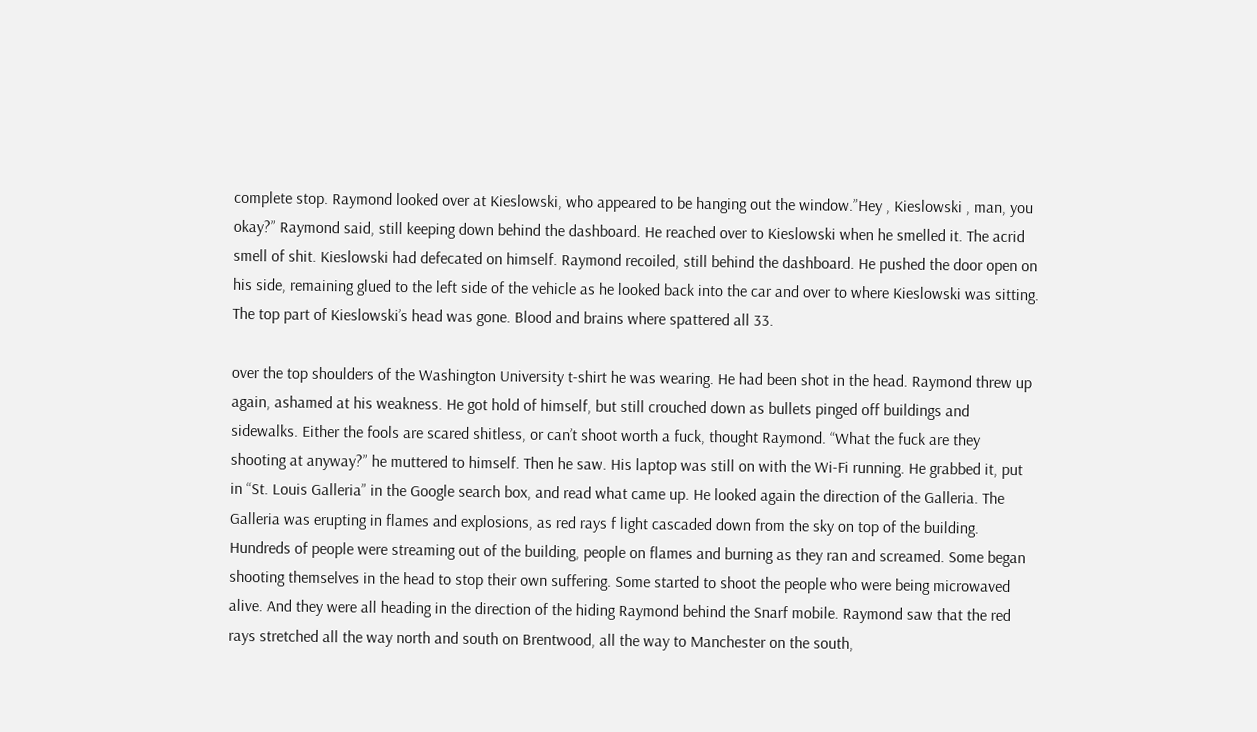complete stop. Raymond looked over at Kieslowski, who appeared to be hanging out the window.”Hey , Kieslowski , man, you okay?” Raymond said, still keeping down behind the dashboard. He reached over to Kieslowski when he smelled it. The acrid smell of shit. Kieslowski had defecated on himself. Raymond recoiled, still behind the dashboard. He pushed the door open on his side, remaining glued to the left side of the vehicle as he looked back into the car and over to where Kieslowski was sitting. The top part of Kieslowski’s head was gone. Blood and brains where spattered all 33.

over the top shoulders of the Washington University t-shirt he was wearing. He had been shot in the head. Raymond threw up again, ashamed at his weakness. He got hold of himself, but still crouched down as bullets pinged off buildings and sidewalks. Either the fools are scared shitless, or can’t shoot worth a fuck, thought Raymond. “What the fuck are they shooting at anyway?” he muttered to himself. Then he saw. His laptop was still on with the Wi-Fi running. He grabbed it, put in “St. Louis Galleria” in the Google search box, and read what came up. He looked again the direction of the Galleria. The Galleria was erupting in flames and explosions, as red rays f light cascaded down from the sky on top of the building. Hundreds of people were streaming out of the building, people on flames and burning as they ran and screamed. Some began shooting themselves in the head to stop their own suffering. Some started to shoot the people who were being microwaved alive. And they were all heading in the direction of the hiding Raymond behind the Snarf mobile. Raymond saw that the red rays stretched all the way north and south on Brentwood, all the way to Manchester on the south,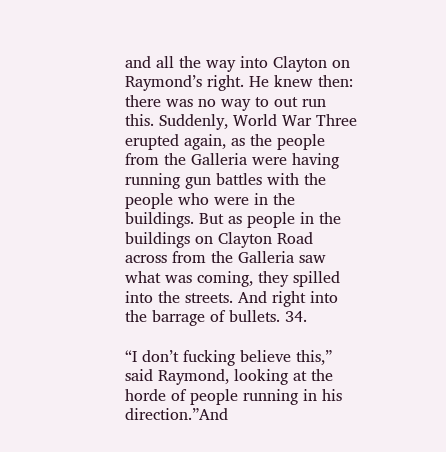and all the way into Clayton on Raymond’s right. He knew then: there was no way to out run this. Suddenly, World War Three erupted again, as the people from the Galleria were having running gun battles with the people who were in the buildings. But as people in the buildings on Clayton Road across from the Galleria saw what was coming, they spilled into the streets. And right into the barrage of bullets. 34.

“I don’t fucking believe this,” said Raymond, looking at the horde of people running in his direction.”And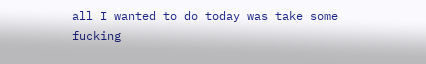all I wanted to do today was take some fucking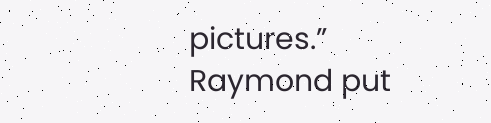pictures.” Raymond put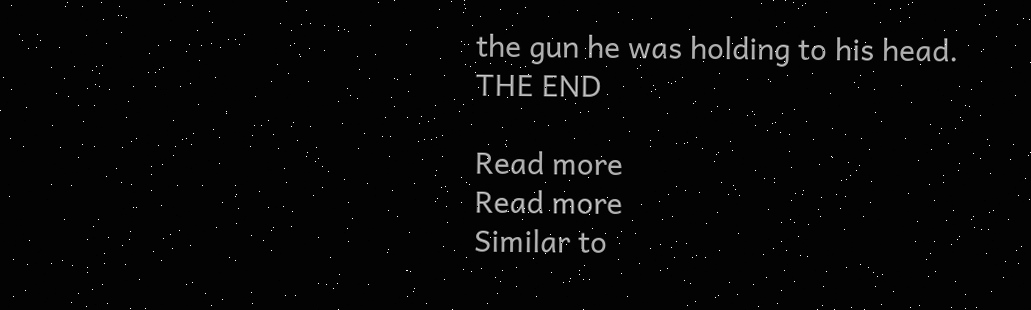the gun he was holding to his head. THE END

Read more
Read more
Similar to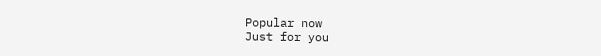Popular now
Just for you